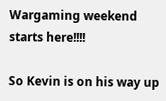Wargaming weekend starts here!!!!

So Kevin is on his way up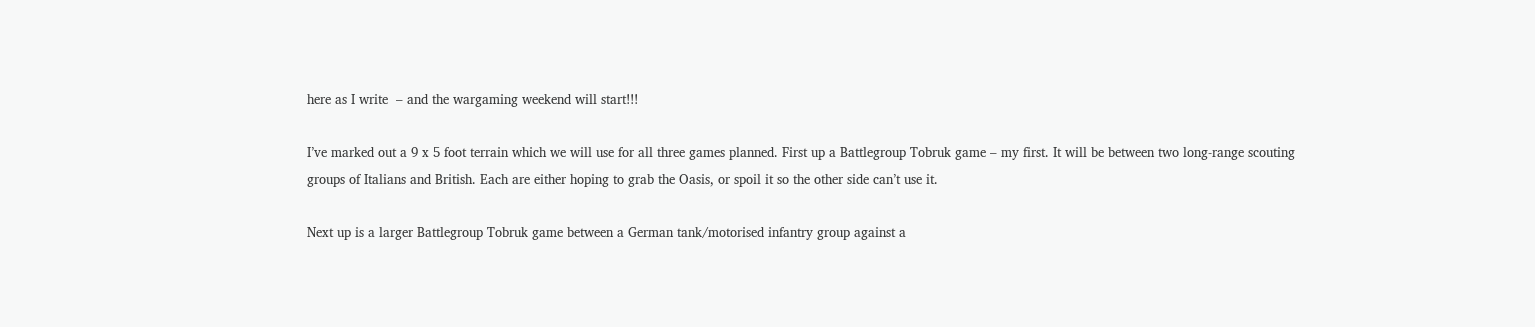here as I write  – and the wargaming weekend will start!!!

I’ve marked out a 9 x 5 foot terrain which we will use for all three games planned. First up a Battlegroup Tobruk game – my first. It will be between two long-range scouting groups of Italians and British. Each are either hoping to grab the Oasis, or spoil it so the other side can’t use it.

Next up is a larger Battlegroup Tobruk game between a German tank/motorised infantry group against a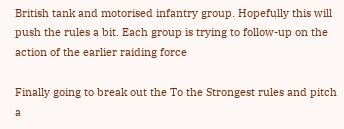British tank and motorised infantry group. Hopefully this will push the rules a bit. Each group is trying to follow-up on the action of the earlier raiding force

Finally going to break out the To the Strongest rules and pitch a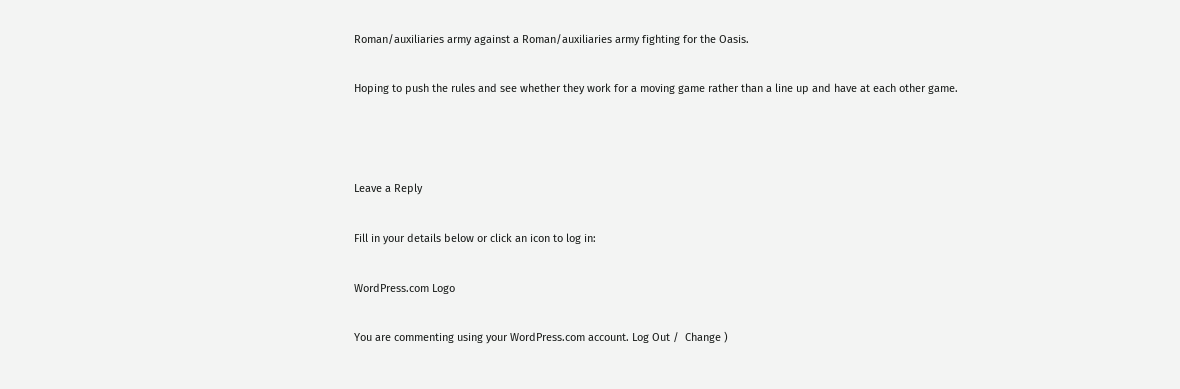Roman/auxiliaries army against a Roman/auxiliaries army fighting for the Oasis.

Hoping to push the rules and see whether they work for a moving game rather than a line up and have at each other game.



Leave a Reply

Fill in your details below or click an icon to log in:

WordPress.com Logo

You are commenting using your WordPress.com account. Log Out /  Change )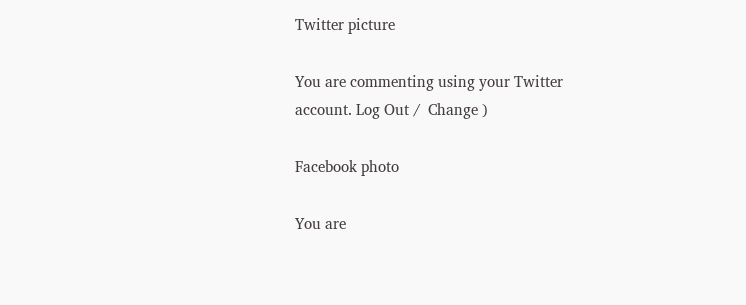Twitter picture

You are commenting using your Twitter account. Log Out /  Change )

Facebook photo

You are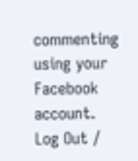commenting using your Facebook account. Log Out /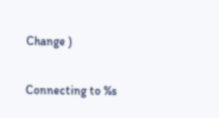Change )

Connecting to %s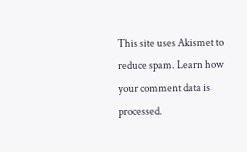This site uses Akismet to reduce spam. Learn how your comment data is processed.